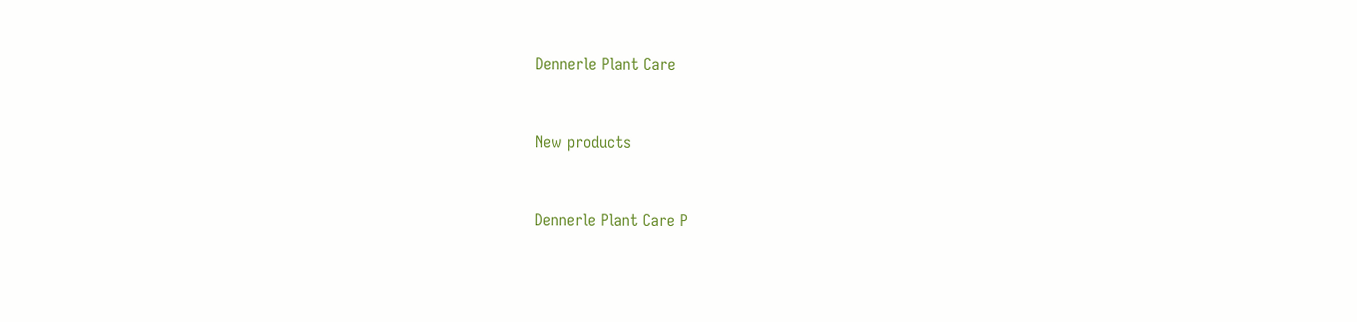Dennerle Plant Care


New products


Dennerle Plant Care P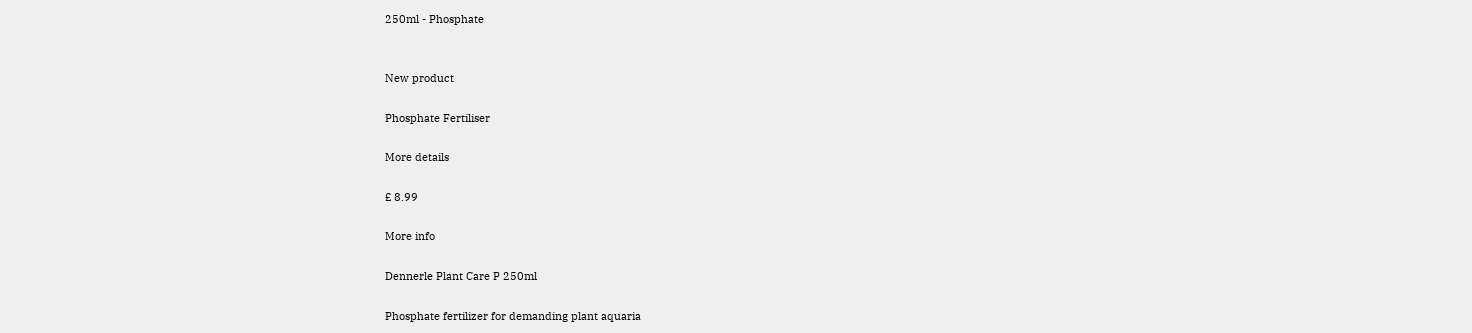250ml - Phosphate


New product

Phosphate Fertiliser

More details

£ 8.99

More info

Dennerle Plant Care P 250ml

Phosphate fertilizer for demanding plant aquaria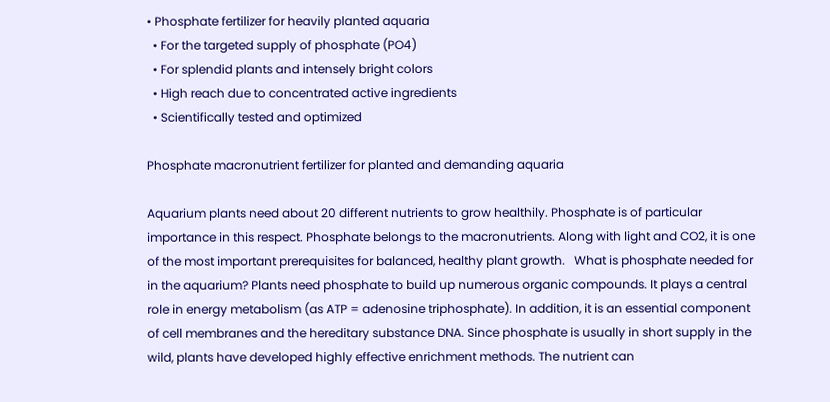• Phosphate fertilizer for heavily planted aquaria
  • For the targeted supply of phosphate (PO4)
  • For splendid plants and intensely bright colors
  • High reach due to concentrated active ingredients
  • Scientifically tested and optimized

Phosphate macronutrient fertilizer for planted and demanding aquaria

Aquarium plants need about 20 different nutrients to grow healthily. Phosphate is of particular importance in this respect. Phosphate belongs to the macronutrients. Along with light and CO2, it is one of the most important prerequisites for balanced, healthy plant growth.   What is phosphate needed for in the aquarium? Plants need phosphate to build up numerous organic compounds. It plays a central role in energy metabolism (as ATP = adenosine triphosphate). In addition, it is an essential component of cell membranes and the hereditary substance DNA. Since phosphate is usually in short supply in the wild, plants have developed highly effective enrichment methods. The nutrient can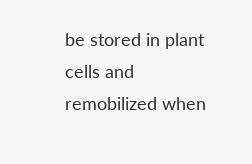be stored in plant cells and remobilized when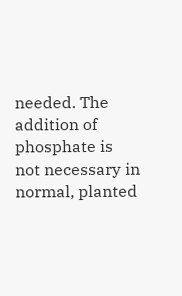needed. The addition of phosphate is not necessary in normal, planted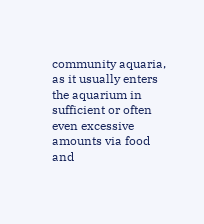community aquaria, as it usually enters the aquarium in sufficient or often even excessive amounts via food and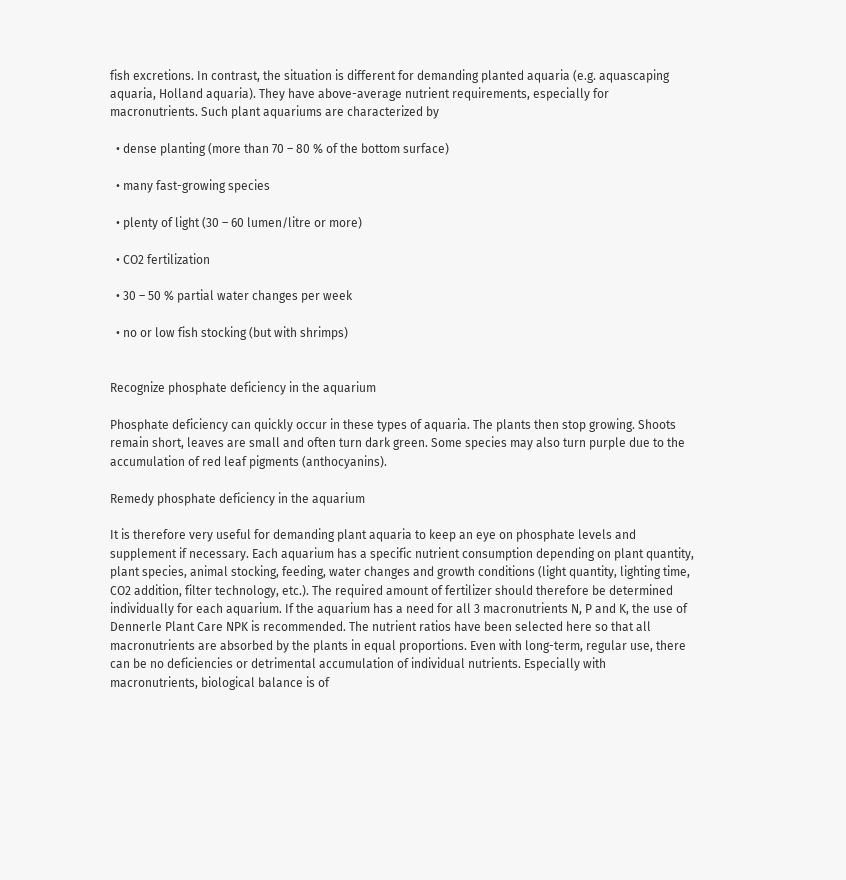fish excretions. In contrast, the situation is different for demanding planted aquaria (e.g. aquascaping aquaria, Holland aquaria). They have above-average nutrient requirements, especially for macronutrients. Such plant aquariums are characterized by

  • dense planting (more than 70 – 80 % of the bottom surface)

  • many fast-growing species

  • plenty of light (30 – 60 lumen/litre or more)

  • CO2 fertilization

  • 30 – 50 % partial water changes per week

  • no or low fish stocking (but with shrimps)


Recognize phosphate deficiency in the aquarium

Phosphate deficiency can quickly occur in these types of aquaria. The plants then stop growing. Shoots remain short, leaves are small and often turn dark green. Some species may also turn purple due to the accumulation of red leaf pigments (anthocyanins).

Remedy phosphate deficiency in the aquarium

It is therefore very useful for demanding plant aquaria to keep an eye on phosphate levels and supplement if necessary. Each aquarium has a specific nutrient consumption depending on plant quantity, plant species, animal stocking, feeding, water changes and growth conditions (light quantity, lighting time, CO2 addition, filter technology, etc.). The required amount of fertilizer should therefore be determined individually for each aquarium. If the aquarium has a need for all 3 macronutrients N, P and K, the use of Dennerle Plant Care NPK is recommended. The nutrient ratios have been selected here so that all macronutrients are absorbed by the plants in equal proportions. Even with long-term, regular use, there can be no deficiencies or detrimental accumulation of individual nutrients. Especially with macronutrients, biological balance is of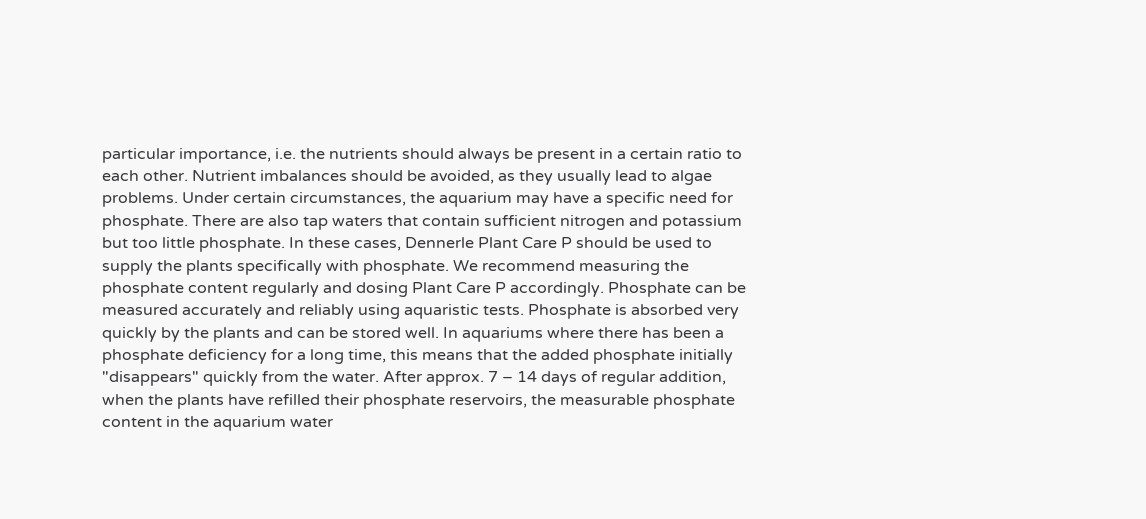particular importance, i.e. the nutrients should always be present in a certain ratio to each other. Nutrient imbalances should be avoided, as they usually lead to algae problems. Under certain circumstances, the aquarium may have a specific need for phosphate. There are also tap waters that contain sufficient nitrogen and potassium but too little phosphate. In these cases, Dennerle Plant Care P should be used to supply the plants specifically with phosphate. We recommend measuring the phosphate content regularly and dosing Plant Care P accordingly. Phosphate can be measured accurately and reliably using aquaristic tests. Phosphate is absorbed very quickly by the plants and can be stored well. In aquariums where there has been a phosphate deficiency for a long time, this means that the added phosphate initially "disappears" quickly from the water. After approx. 7 – 14 days of regular addition, when the plants have refilled their phosphate reservoirs, the measurable phosphate content in the aquarium water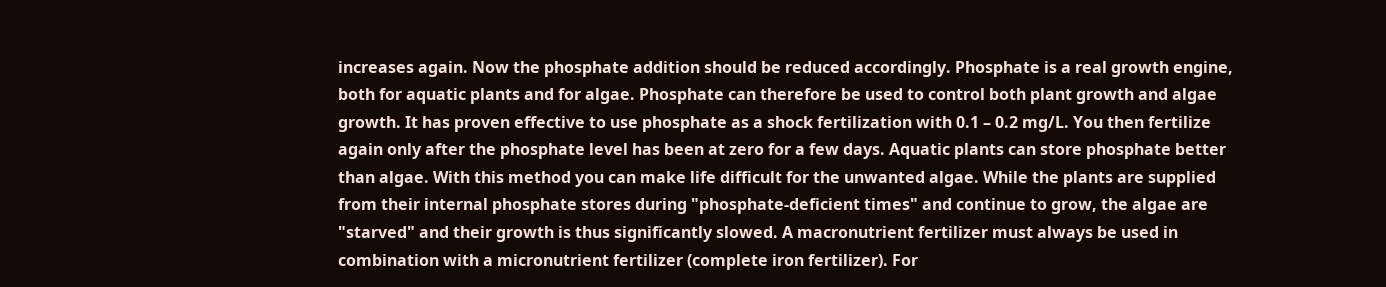increases again. Now the phosphate addition should be reduced accordingly. Phosphate is a real growth engine, both for aquatic plants and for algae. Phosphate can therefore be used to control both plant growth and algae growth. It has proven effective to use phosphate as a shock fertilization with 0.1 – 0.2 mg/L. You then fertilize again only after the phosphate level has been at zero for a few days. Aquatic plants can store phosphate better than algae. With this method you can make life difficult for the unwanted algae. While the plants are supplied from their internal phosphate stores during "phosphate-deficient times" and continue to grow, the algae are "starved" and their growth is thus significantly slowed. A macronutrient fertilizer must always be used in combination with a micronutrient fertilizer (complete iron fertilizer). For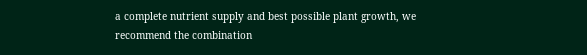a complete nutrient supply and best possible plant growth, we recommend the combination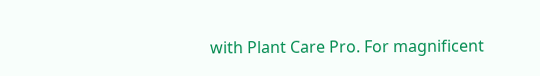with Plant Care Pro. For magnificent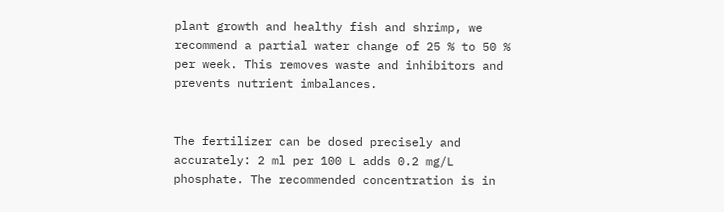plant growth and healthy fish and shrimp, we recommend a partial water change of 25 % to 50 % per week. This removes waste and inhibitors and prevents nutrient imbalances.


The fertilizer can be dosed precisely and accurately: 2 ml per 100 L adds 0.2 mg/L phosphate. The recommended concentration is in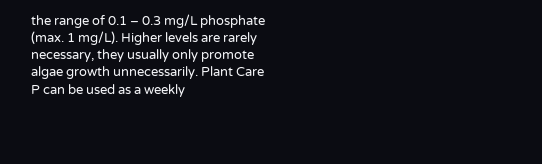the range of 0.1 – 0.3 mg/L phosphate (max. 1 mg/L). Higher levels are rarely necessary, they usually only promote algae growth unnecessarily. Plant Care P can be used as a weekly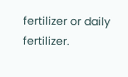fertilizer or daily fertilizer.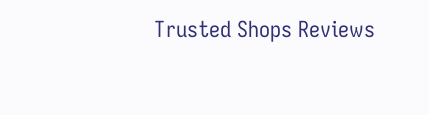Trusted Shops Reviews